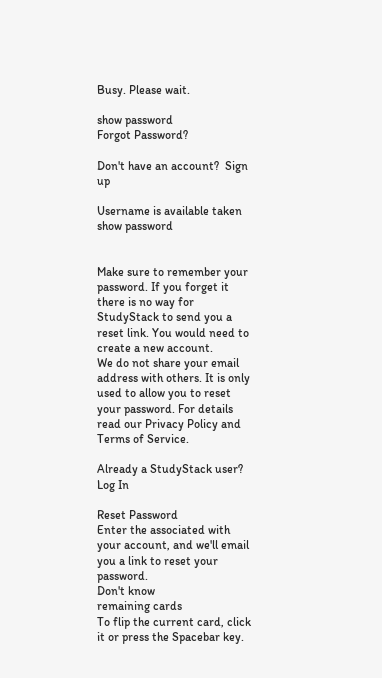Busy. Please wait.

show password
Forgot Password?

Don't have an account?  Sign up

Username is available taken
show password


Make sure to remember your password. If you forget it there is no way for StudyStack to send you a reset link. You would need to create a new account.
We do not share your email address with others. It is only used to allow you to reset your password. For details read our Privacy Policy and Terms of Service.

Already a StudyStack user? Log In

Reset Password
Enter the associated with your account, and we'll email you a link to reset your password.
Don't know
remaining cards
To flip the current card, click it or press the Spacebar key.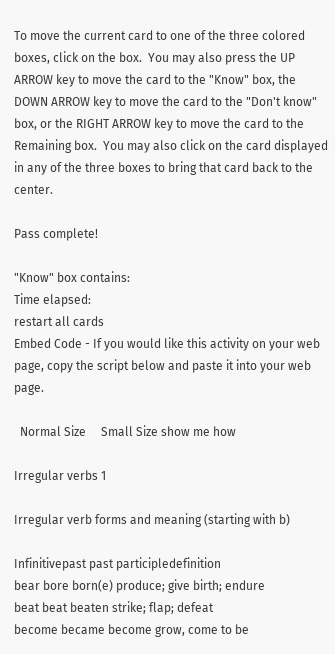To move the current card to one of the three colored boxes, click on the box.  You may also press the UP ARROW key to move the card to the "Know" box, the DOWN ARROW key to move the card to the "Don't know" box, or the RIGHT ARROW key to move the card to the Remaining box.  You may also click on the card displayed in any of the three boxes to bring that card back to the center.

Pass complete!

"Know" box contains:
Time elapsed:
restart all cards
Embed Code - If you would like this activity on your web page, copy the script below and paste it into your web page.

  Normal Size     Small Size show me how

Irregular verbs 1

Irregular verb forms and meaning (starting with b)

Infinitivepast past participledefinition
bear bore born(e) produce; give birth; endure
beat beat beaten strike; flap; defeat
become became become grow, come to be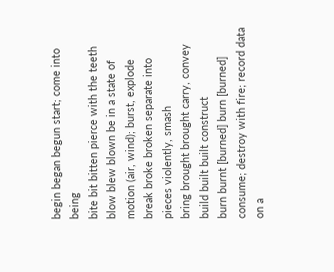begin began begun start; come into being
bite bit bitten pierce with the teeth
blow blew blown be in a state of motion (air, wind); burst, explode
break broke broken separate into pieces violently, smash
bring brought brought carry, convey
build built built construct
burn burnt [burned] burn [burned] consume; destroy with fire; record data on a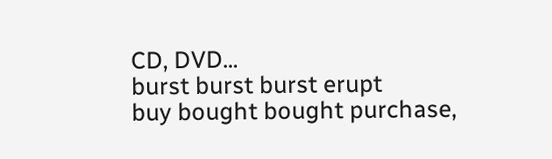CD, DVD...
burst burst burst erupt
buy bought bought purchase,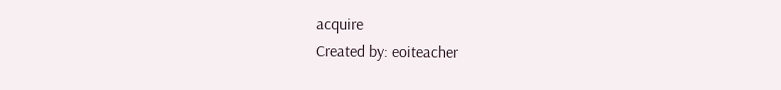acquire
Created by: eoiteacher